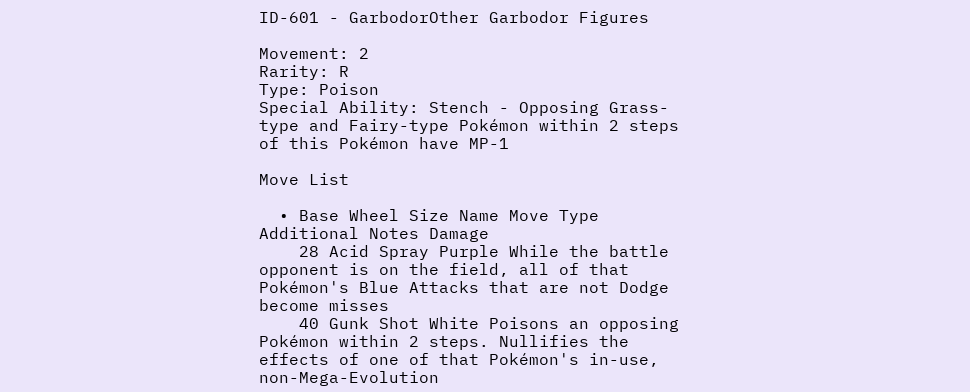ID-601 - GarbodorOther Garbodor Figures

Movement: 2
Rarity: R
Type: Poison
Special Ability: Stench - Opposing Grass-type and Fairy-type Pokémon within 2 steps of this Pokémon have MP-1

Move List

  • Base Wheel Size Name Move Type Additional Notes Damage
    28 Acid Spray Purple While the battle opponent is on the field, all of that Pokémon's Blue Attacks that are not Dodge become misses
    40 Gunk Shot White Poisons an opposing Pokémon within 2 steps. Nullifies the effects of one of that Pokémon's in-use, non-Mega-Evolution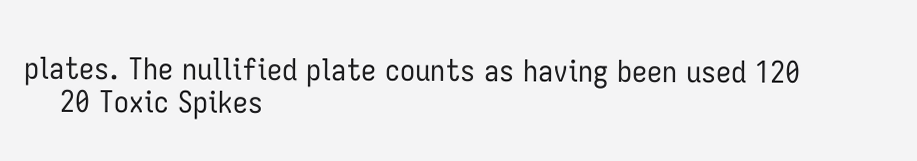plates. The nullified plate counts as having been used 120
    20 Toxic Spikes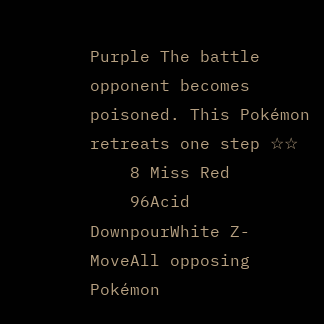Purple The battle opponent becomes poisoned. This Pokémon retreats one step ☆☆
    8 Miss Red
    96Acid DownpourWhite Z-MoveAll opposing Pokémon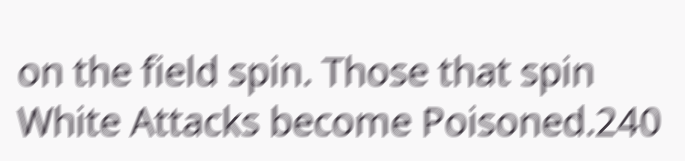on the field spin. Those that spin White Attacks become Poisoned.240